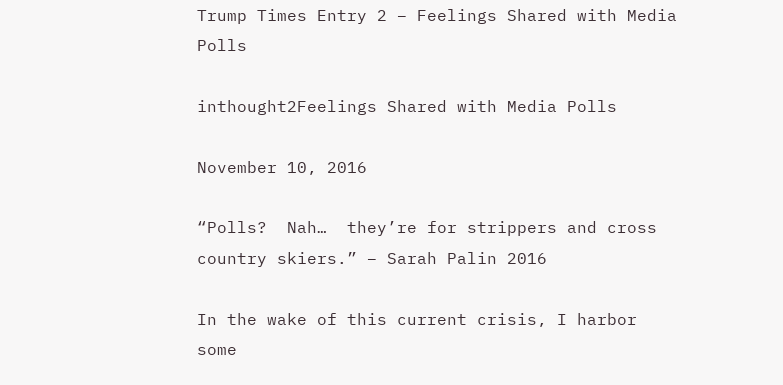Trump Times Entry 2 – Feelings Shared with Media Polls

inthought2Feelings Shared with Media Polls

November 10, 2016

“Polls?  Nah…  they’re for strippers and cross country skiers.” – Sarah Palin 2016

In the wake of this current crisis, I harbor some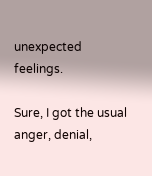unexpected feelings.

Sure, I got the usual anger, denial,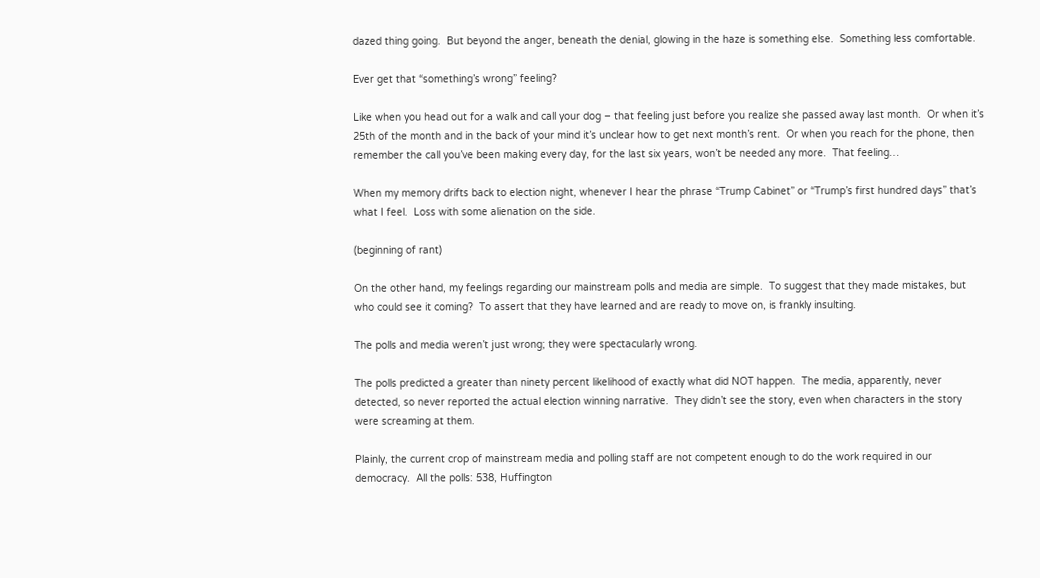dazed thing going.  But beyond the anger, beneath the denial, glowing in the haze is something else.  Something less comfortable.

Ever get that “something’s wrong” feeling?

Like when you head out for a walk and call your dog – that feeling just before you realize she passed away last month.  Or when it’s 25th of the month and in the back of your mind it’s unclear how to get next month’s rent.  Or when you reach for the phone, then remember the call you’ve been making every day, for the last six years, won’t be needed any more.  That feeling…

When my memory drifts back to election night, whenever I hear the phrase “Trump Cabinet” or “Trump’s first hundred days” that’s what I feel.  Loss with some alienation on the side.

(beginning of rant)

On the other hand, my feelings regarding our mainstream polls and media are simple.  To suggest that they made mistakes, but who could see it coming?  To assert that they have learned and are ready to move on, is frankly insulting.

The polls and media weren’t just wrong; they were spectacularly wrong.

The polls predicted a greater than ninety percent likelihood of exactly what did NOT happen.  The media, apparently, never detected, so never reported the actual election winning narrative.  They didn’t see the story, even when characters in the story were screaming at them.

Plainly, the current crop of mainstream media and polling staff are not competent enough to do the work required in our democracy.  All the polls: 538, Huffington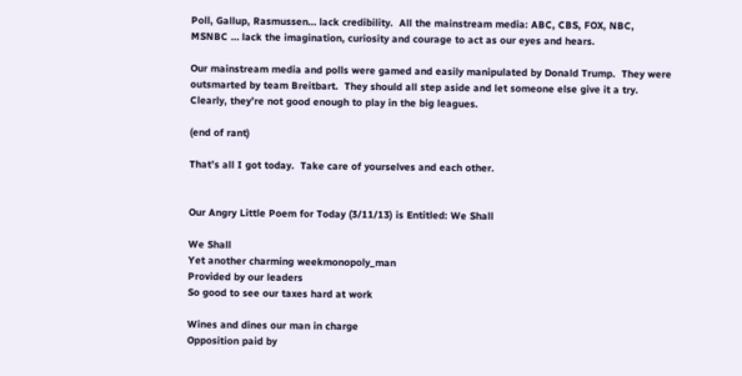Poll, Gallup, Rasmussen… lack credibility.  All the mainstream media: ABC, CBS, FOX, NBC, MSNBC … lack the imagination, curiosity and courage to act as our eyes and hears.

Our mainstream media and polls were gamed and easily manipulated by Donald Trump.  They were outsmarted by team Breitbart.  They should all step aside and let someone else give it a try.  Clearly, they’re not good enough to play in the big leagues.

(end of rant)

That’s all I got today.  Take care of yourselves and each other.


Our Angry Little Poem for Today (3/11/13) is Entitled: We Shall

We Shall
Yet another charming weekmonopoly_man
Provided by our leaders
So good to see our taxes hard at work

Wines and dines our man in charge
Opposition paid by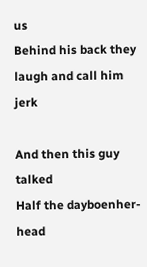us
Behind his back they laugh and call him jerk

And then this guy talked
Half the dayboenher-head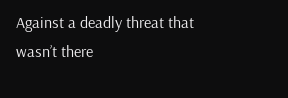Against a deadly threat that wasn’t there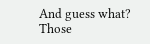And guess what?
Those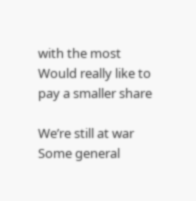with the most
Would really like to pay a smaller share

We’re still at war
Some general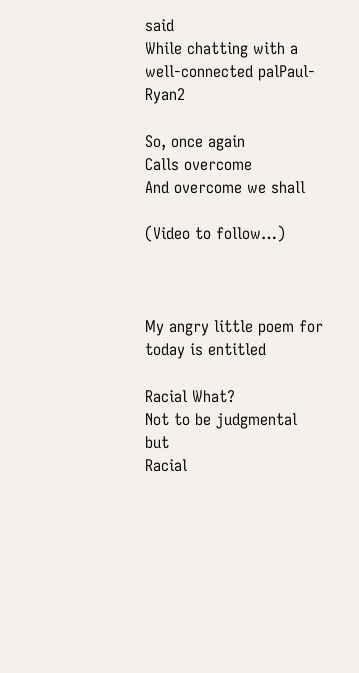said
While chatting with a well-connected palPaul-Ryan2

So, once again
Calls overcome
And overcome we shall

(Video to follow…)



My angry little poem for today is entitled

Racial What?
Not to be judgmental but
Racial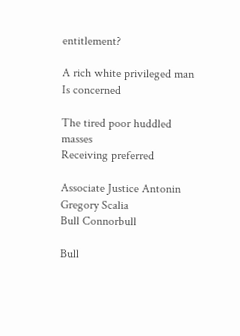entitlement?

A rich white privileged man
Is concerned

The tired poor huddled masses
Receiving preferred

Associate Justice Antonin Gregory Scalia
Bull Connorbull

Bull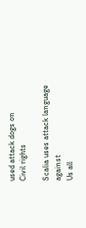used attack dogs on
Civil rights

Scalia uses attack language against
Us all